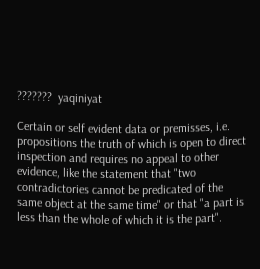???????  yaqiniyat

Certain or self evident data or premisses, i.e. propositions the truth of which is open to direct inspection and requires no appeal to other evidence, like the statement that "two contradictories cannot be predicated of the same object at the same time" or that "a part is less than the whole of which it is the part".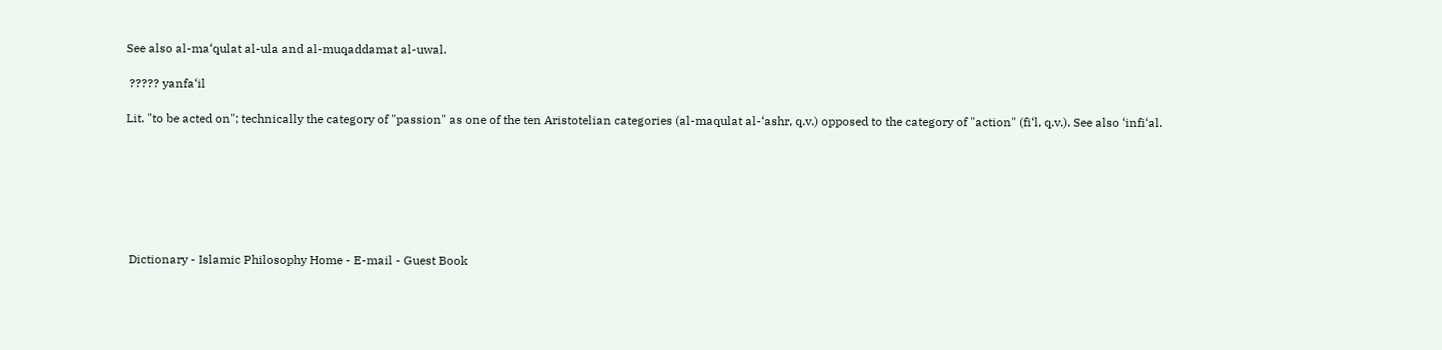See also al-ma‘qulat al-ula and al-muqaddamat al-uwal.

 ????? yanfa‘il

Lit. "to be acted on"; technically the category of "passion" as one of the ten Aristotelian categories (al-maqulat al-‘ashr, q.v.) opposed to the category of "action" (fi‘l, q.v.). See also ‘infi‘al.







 Dictionary - Islamic Philosophy Home - E-mail - Guest Book